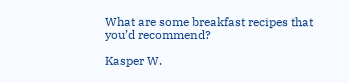What are some breakfast recipes that you’d recommend?

Kasper W.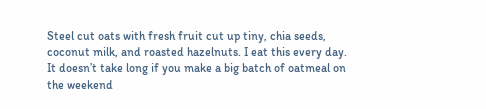Steel cut oats with fresh fruit cut up tiny, chia seeds, coconut milk, and roasted hazelnuts. I eat this every day. It doesn’t take long if you make a big batch of oatmeal on the weekend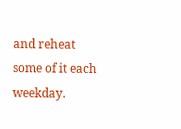and reheat some of it each weekday.